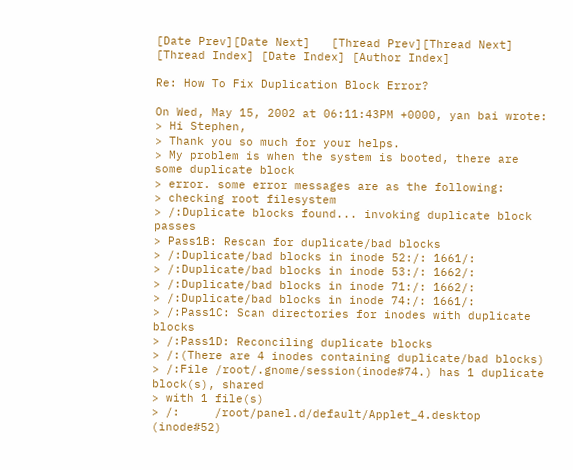[Date Prev][Date Next]   [Thread Prev][Thread Next]   [Thread Index] [Date Index] [Author Index]

Re: How To Fix Duplication Block Error?

On Wed, May 15, 2002 at 06:11:43PM +0000, yan bai wrote:
> Hi Stephen,
> Thank you so much for your helps.
> My problem is when the system is booted, there are some duplicate block
> error. some error messages are as the following:
> checking root filesystem
> /:Duplicate blocks found... invoking duplicate block passes
> Pass1B: Rescan for duplicate/bad blocks
> /:Duplicate/bad blocks in inode 52:/: 1661/:
> /:Duplicate/bad blocks in inode 53:/: 1662/:
> /:Duplicate/bad blocks in inode 71:/: 1662/:
> /:Duplicate/bad blocks in inode 74:/: 1661/:
> /:Pass1C: Scan directories for inodes with duplicate blocks
> /:Pass1D: Reconciling duplicate blocks
> /:(There are 4 inodes containing duplicate/bad blocks)
> /:File /root/.gnome/session(inode#74.) has 1 duplicate block(s), shared
> with 1 file(s)
> /:     /root/panel.d/default/Applet_4.desktop (inode#52)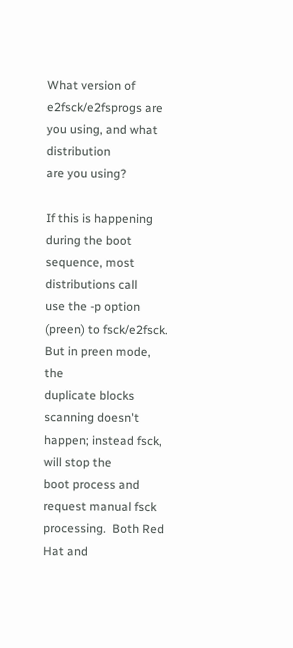What version of e2fsck/e2fsprogs are you using, and what distribution
are you using?

If this is happening during the boot sequence, most distributions call
use the -p option (preen) to fsck/e2fsck.  But in preen mode, the
duplicate blocks scanning doesn't happen; instead fsck, will stop the
boot process and request manual fsck processing.  Both Red Hat and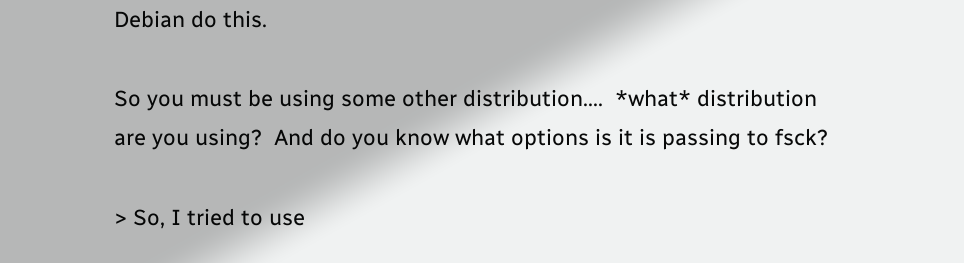Debian do this.

So you must be using some other distribution....  *what* distribution
are you using?  And do you know what options is it is passing to fsck?

> So, I tried to use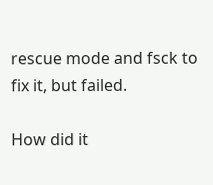rescue mode and fsck to fix it, but failed.

How did it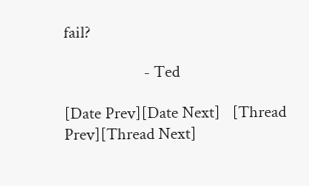fail?

                    - Ted

[Date Prev][Date Next]   [Thread Prev][Thread Next]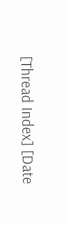[Thread Index] [Date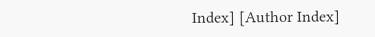Index] [Author Index]